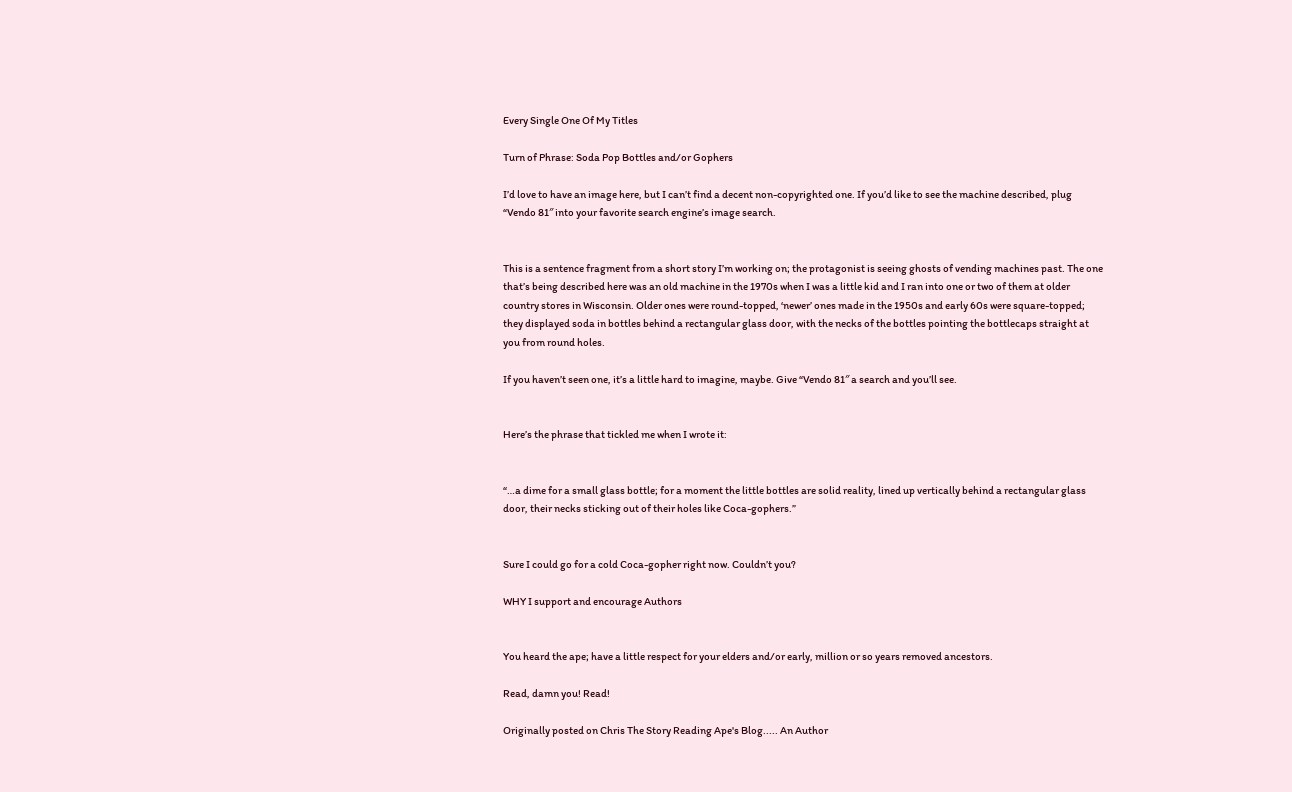Every Single One Of My Titles

Turn of Phrase: Soda Pop Bottles and/or Gophers

I’d love to have an image here, but I can’t find a decent non-copyrighted one. If you’d like to see the machine described, plug “Vendo 81″ into your favorite search engine’s image search.


This is a sentence fragment from a short story I’m working on; the protagonist is seeing ghosts of vending machines past. The one that’s being described here was an old machine in the 1970s when I was a little kid and I ran into one or two of them at older country stores in Wisconsin. Older ones were round-topped, ‘newer’ ones made in the 1950s and early 60s were square-topped; they displayed soda in bottles behind a rectangular glass door, with the necks of the bottles pointing the bottlecaps straight at you from round holes.

If you haven’t seen one, it’s a little hard to imagine, maybe. Give “Vendo 81″ a search and you’ll see.


Here’s the phrase that tickled me when I wrote it:


“…a dime for a small glass bottle; for a moment the little bottles are solid reality, lined up vertically behind a rectangular glass door, their necks sticking out of their holes like Coca-gophers.”


Sure I could go for a cold Coca-gopher right now. Couldn’t you?

WHY I support and encourage Authors


You heard the ape; have a little respect for your elders and/or early, million or so years removed ancestors.

Read, damn you! Read!

Originally posted on Chris The Story Reading Ape's Blog..... An Author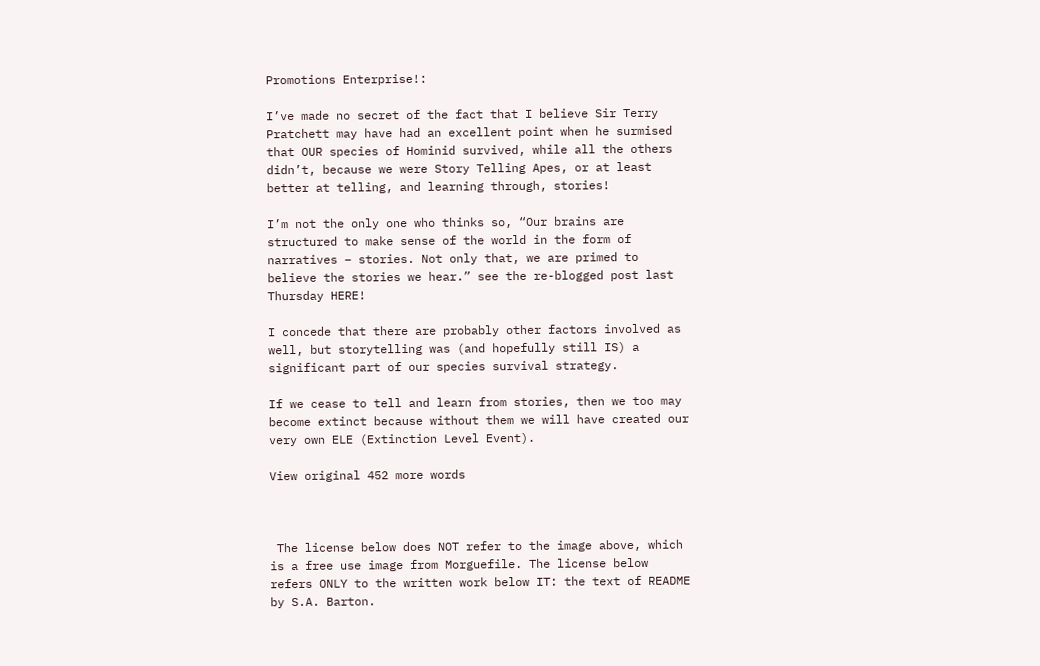Promotions Enterprise!:

I’ve made no secret of the fact that I believe Sir Terry Pratchett may have had an excellent point when he surmised that OUR species of Hominid survived, while all the others didn’t, because we were Story Telling Apes, or at least better at telling, and learning through, stories!

I’m not the only one who thinks so, “Our brains are structured to make sense of the world in the form of narratives – stories. Not only that, we are primed to believe the stories we hear.” see the re-blogged post last Thursday HERE!

I concede that there are probably other factors involved as well, but storytelling was (and hopefully still IS) a significant part of our species survival strategy.

If we cease to tell and learn from stories, then we too may become extinct because without them we will have created our very own ELE (Extinction Level Event).

View original 452 more words



 The license below does NOT refer to the image above, which is a free use image from Morguefile. The license below refers ONLY to the written work below IT: the text of README by S.A. Barton.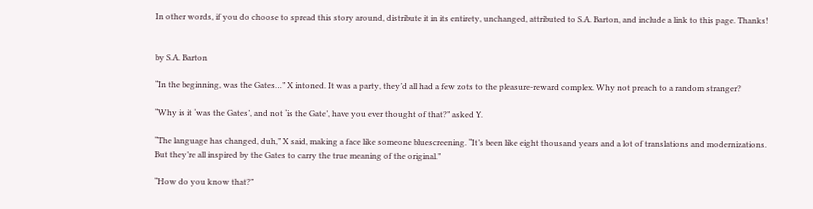In other words, if you do choose to spread this story around, distribute it in its entirety, unchanged, attributed to S.A. Barton, and include a link to this page. Thanks!


by S.A. Barton

“In the beginning, was the Gates…” X intoned. It was a party, they’d all had a few zots to the pleasure-reward complex. Why not preach to a random stranger?

“Why is it ‘was the Gates’, and not ‘is the Gate’, have you ever thought of that?” asked Y.

“The language has changed, duh,” X said, making a face like someone bluescreening. “It’s been like eight thousand years and a lot of translations and modernizations. But they’re all inspired by the Gates to carry the true meaning of the original.”

“How do you know that?”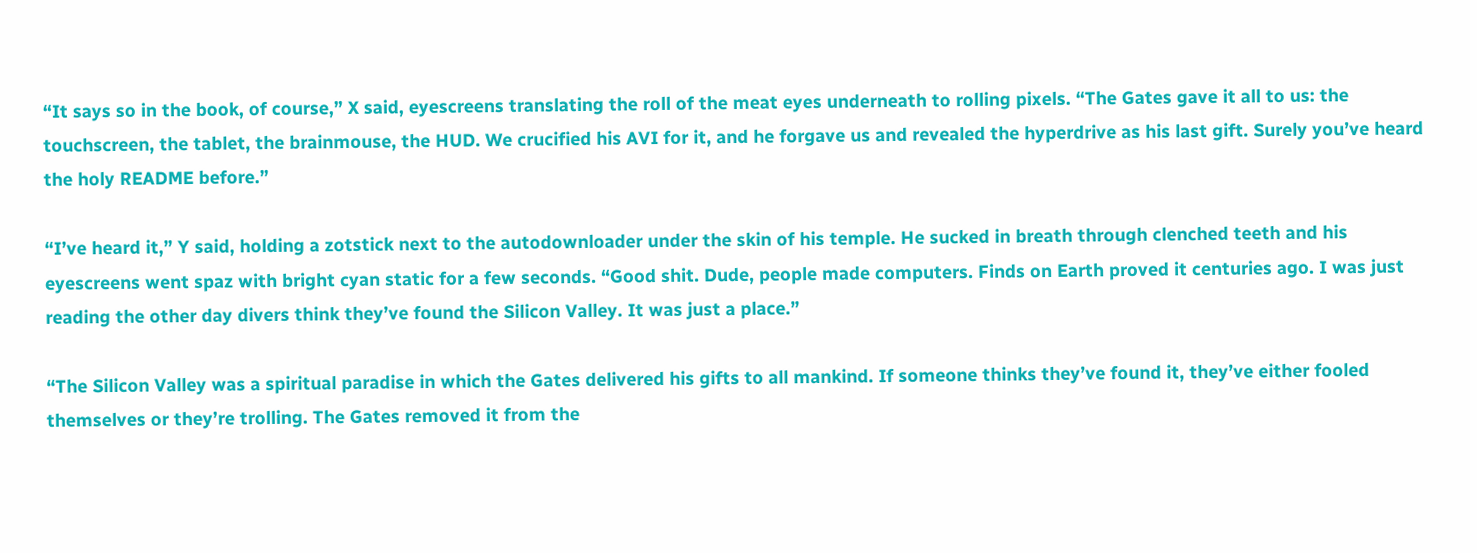“It says so in the book, of course,” X said, eyescreens translating the roll of the meat eyes underneath to rolling pixels. “The Gates gave it all to us: the touchscreen, the tablet, the brainmouse, the HUD. We crucified his AVI for it, and he forgave us and revealed the hyperdrive as his last gift. Surely you’ve heard the holy README before.”

“I’ve heard it,” Y said, holding a zotstick next to the autodownloader under the skin of his temple. He sucked in breath through clenched teeth and his eyescreens went spaz with bright cyan static for a few seconds. “Good shit. Dude, people made computers. Finds on Earth proved it centuries ago. I was just reading the other day divers think they’ve found the Silicon Valley. It was just a place.”

“The Silicon Valley was a spiritual paradise in which the Gates delivered his gifts to all mankind. If someone thinks they’ve found it, they’ve either fooled themselves or they’re trolling. The Gates removed it from the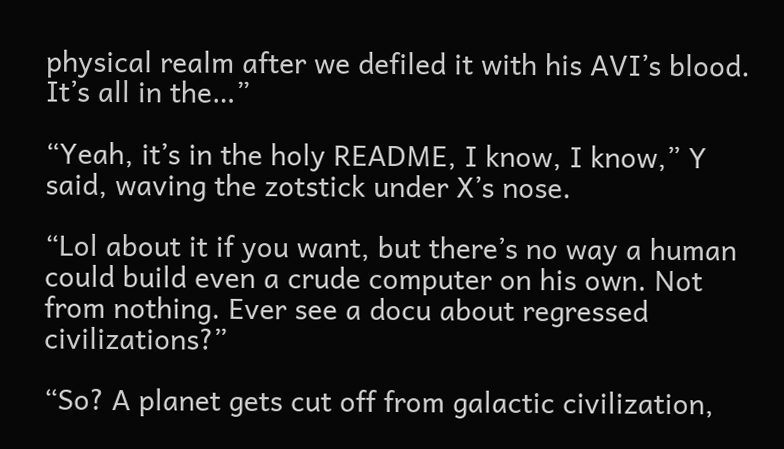physical realm after we defiled it with his AVI’s blood. It’s all in the…”

“Yeah, it’s in the holy README, I know, I know,” Y said, waving the zotstick under X’s nose.

“Lol about it if you want, but there’s no way a human could build even a crude computer on his own. Not from nothing. Ever see a docu about regressed civilizations?”

“So? A planet gets cut off from galactic civilization,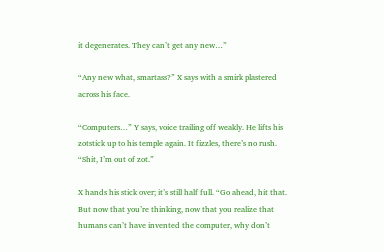it degenerates. They can’t get any new…”

“Any new what, smartass?” X says with a smirk plastered across his face.

“Computers…” Y says, voice trailing off weakly. He lifts his zotstick up to his temple again. It fizzles, there’s no rush. “Shit, I’m out of zot.”

X hands his stick over; it’s still half full. “Go ahead, hit that. But now that you’re thinking, now that you realize that humans can’t have invented the computer, why don’t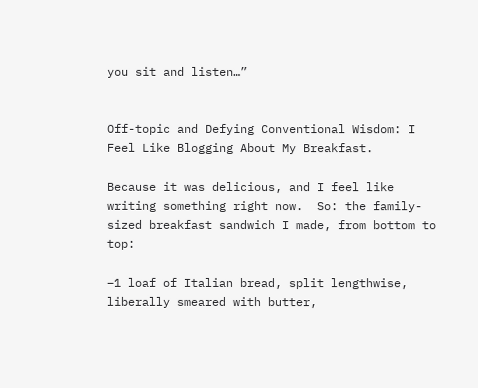you sit and listen…”


Off-topic and Defying Conventional Wisdom: I Feel Like Blogging About My Breakfast.

Because it was delicious, and I feel like writing something right now.  So: the family-sized breakfast sandwich I made, from bottom to top:

–1 loaf of Italian bread, split lengthwise, liberally smeared with butter,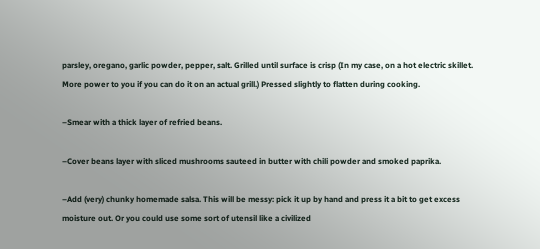parsley, oregano, garlic powder, pepper, salt. Grilled until surface is crisp (In my case, on a hot electric skillet. More power to you if you can do it on an actual grill.) Pressed slightly to flatten during cooking.

–Smear with a thick layer of refried beans.

–Cover beans layer with sliced mushrooms sauteed in butter with chili powder and smoked paprika.

–Add (very) chunky homemade salsa. This will be messy: pick it up by hand and press it a bit to get excess moisture out. Or you could use some sort of utensil like a civilized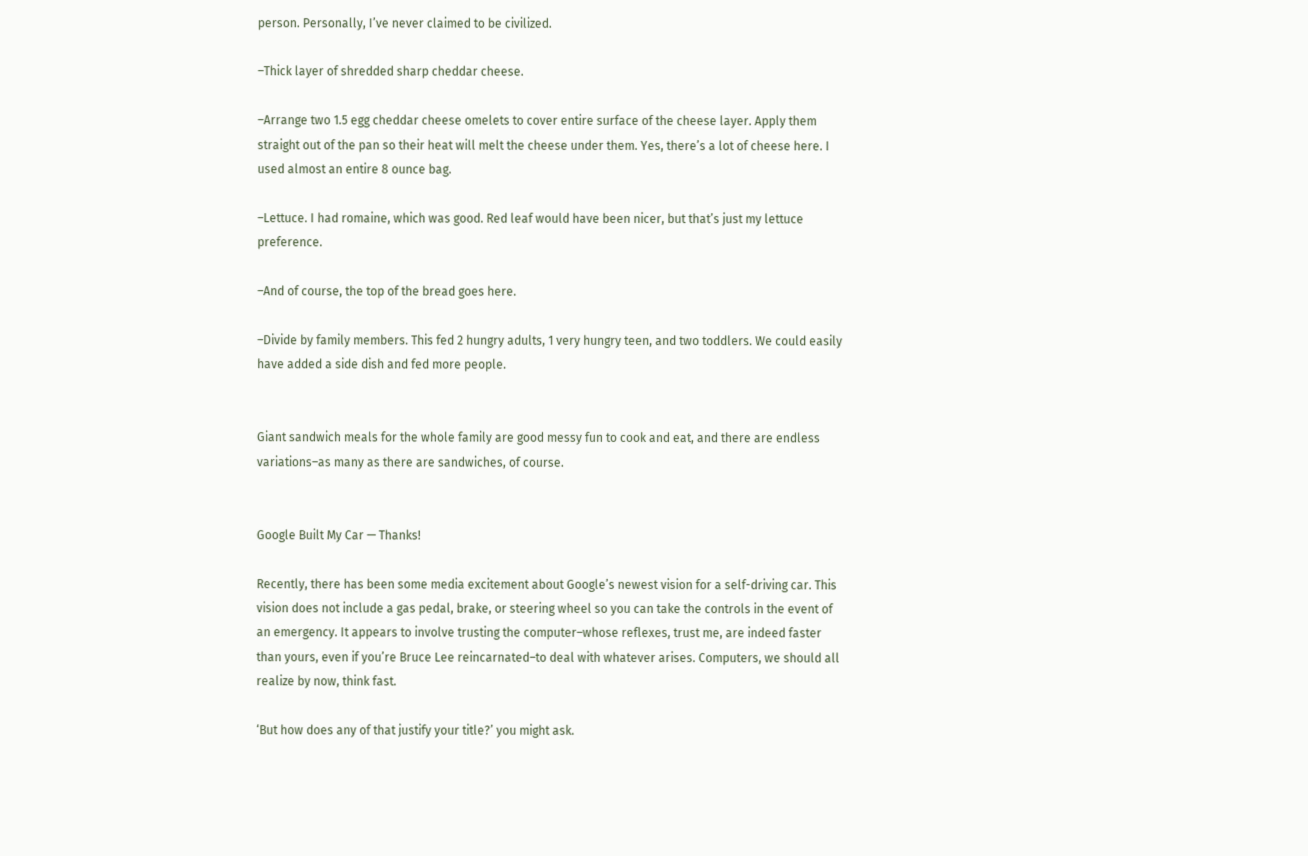person. Personally, I’ve never claimed to be civilized.

–Thick layer of shredded sharp cheddar cheese.

–Arrange two 1.5 egg cheddar cheese omelets to cover entire surface of the cheese layer. Apply them straight out of the pan so their heat will melt the cheese under them. Yes, there’s a lot of cheese here. I used almost an entire 8 ounce bag.

–Lettuce. I had romaine, which was good. Red leaf would have been nicer, but that’s just my lettuce preference.

–And of course, the top of the bread goes here.

–Divide by family members. This fed 2 hungry adults, 1 very hungry teen, and two toddlers. We could easily have added a side dish and fed more people.


Giant sandwich meals for the whole family are good messy fun to cook and eat, and there are endless variations–as many as there are sandwiches, of course.


Google Built My Car — Thanks!

Recently, there has been some media excitement about Google’s newest vision for a self-driving car. This vision does not include a gas pedal, brake, or steering wheel so you can take the controls in the event of an emergency. It appears to involve trusting the computer–whose reflexes, trust me, are indeed faster than yours, even if you’re Bruce Lee reincarnated–to deal with whatever arises. Computers, we should all realize by now, think fast.

‘But how does any of that justify your title?’ you might ask.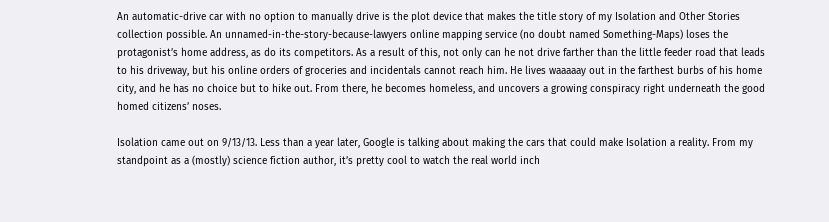An automatic-drive car with no option to manually drive is the plot device that makes the title story of my Isolation and Other Stories collection possible. An unnamed-in-the-story-because-lawyers online mapping service (no doubt named Something-Maps) loses the protagonist’s home address, as do its competitors. As a result of this, not only can he not drive farther than the little feeder road that leads to his driveway, but his online orders of groceries and incidentals cannot reach him. He lives waaaaay out in the farthest burbs of his home city, and he has no choice but to hike out. From there, he becomes homeless, and uncovers a growing conspiracy right underneath the good homed citizens’ noses.

Isolation came out on 9/13/13. Less than a year later, Google is talking about making the cars that could make Isolation a reality. From my standpoint as a (mostly) science fiction author, it’s pretty cool to watch the real world inch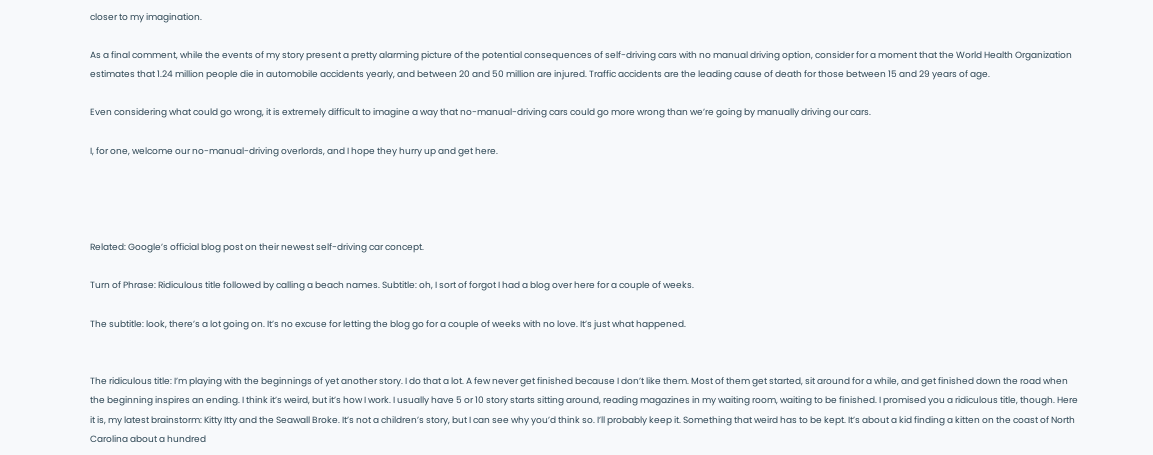closer to my imagination.

As a final comment, while the events of my story present a pretty alarming picture of the potential consequences of self-driving cars with no manual driving option, consider for a moment that the World Health Organization estimates that 1.24 million people die in automobile accidents yearly, and between 20 and 50 million are injured. Traffic accidents are the leading cause of death for those between 15 and 29 years of age.

Even considering what could go wrong, it is extremely difficult to imagine a way that no-manual-driving cars could go more wrong than we’re going by manually driving our cars.

I, for one, welcome our no-manual-driving overlords, and I hope they hurry up and get here.




Related: Google’s official blog post on their newest self-driving car concept.

Turn of Phrase: Ridiculous title followed by calling a beach names. Subtitle: oh, I sort of forgot I had a blog over here for a couple of weeks.

The subtitle: look, there’s a lot going on. It’s no excuse for letting the blog go for a couple of weeks with no love. It’s just what happened.


The ridiculous title: I’m playing with the beginnings of yet another story. I do that a lot. A few never get finished because I don’t like them. Most of them get started, sit around for a while, and get finished down the road when the beginning inspires an ending. I think it’s weird, but it’s how I work. I usually have 5 or 10 story starts sitting around, reading magazines in my waiting room, waiting to be finished. I promised you a ridiculous title, though. Here it is, my latest brainstorm: Kitty Itty and the Seawall Broke. It’s not a children’s story, but I can see why you’d think so. I’ll probably keep it. Something that weird has to be kept. It’s about a kid finding a kitten on the coast of North Carolina about a hundred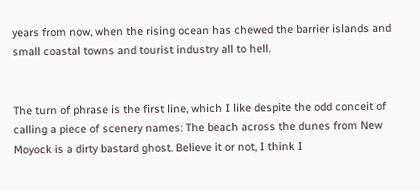years from now, when the rising ocean has chewed the barrier islands and small coastal towns and tourist industry all to hell.


The turn of phrase is the first line, which I like despite the odd conceit of calling a piece of scenery names: The beach across the dunes from New Moyock is a dirty bastard ghost. Believe it or not, I think I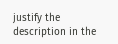justify the description in the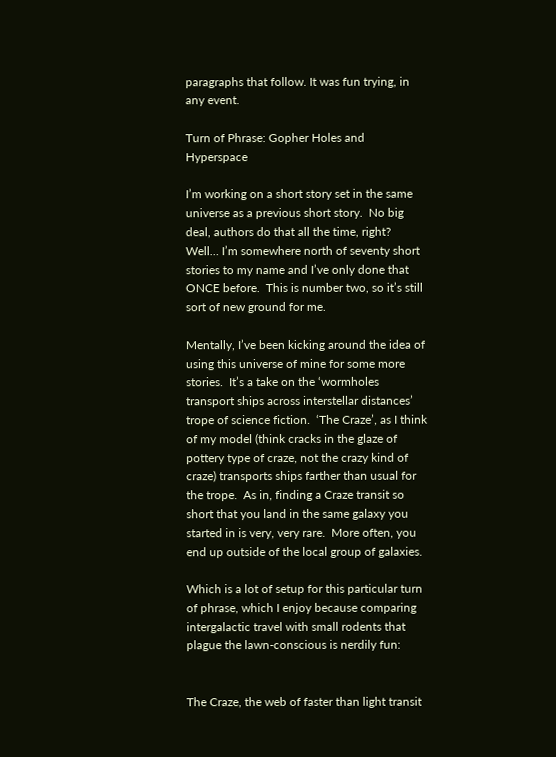paragraphs that follow. It was fun trying, in any event.

Turn of Phrase: Gopher Holes and Hyperspace

I’m working on a short story set in the same universe as a previous short story.  No big deal, authors do that all the time, right?  Well… I’m somewhere north of seventy short stories to my name and I’ve only done that ONCE before.  This is number two, so it’s still sort of new ground for me.

Mentally, I’ve been kicking around the idea of using this universe of mine for some more stories.  It’s a take on the ‘wormholes transport ships across interstellar distances’ trope of science fiction.  ‘The Craze’, as I think of my model (think cracks in the glaze of pottery type of craze, not the crazy kind of craze) transports ships farther than usual for the trope.  As in, finding a Craze transit so short that you land in the same galaxy you started in is very, very rare.  More often, you end up outside of the local group of galaxies.

Which is a lot of setup for this particular turn of phrase, which I enjoy because comparing intergalactic travel with small rodents that plague the lawn-conscious is nerdily fun:


The Craze, the web of faster than light transit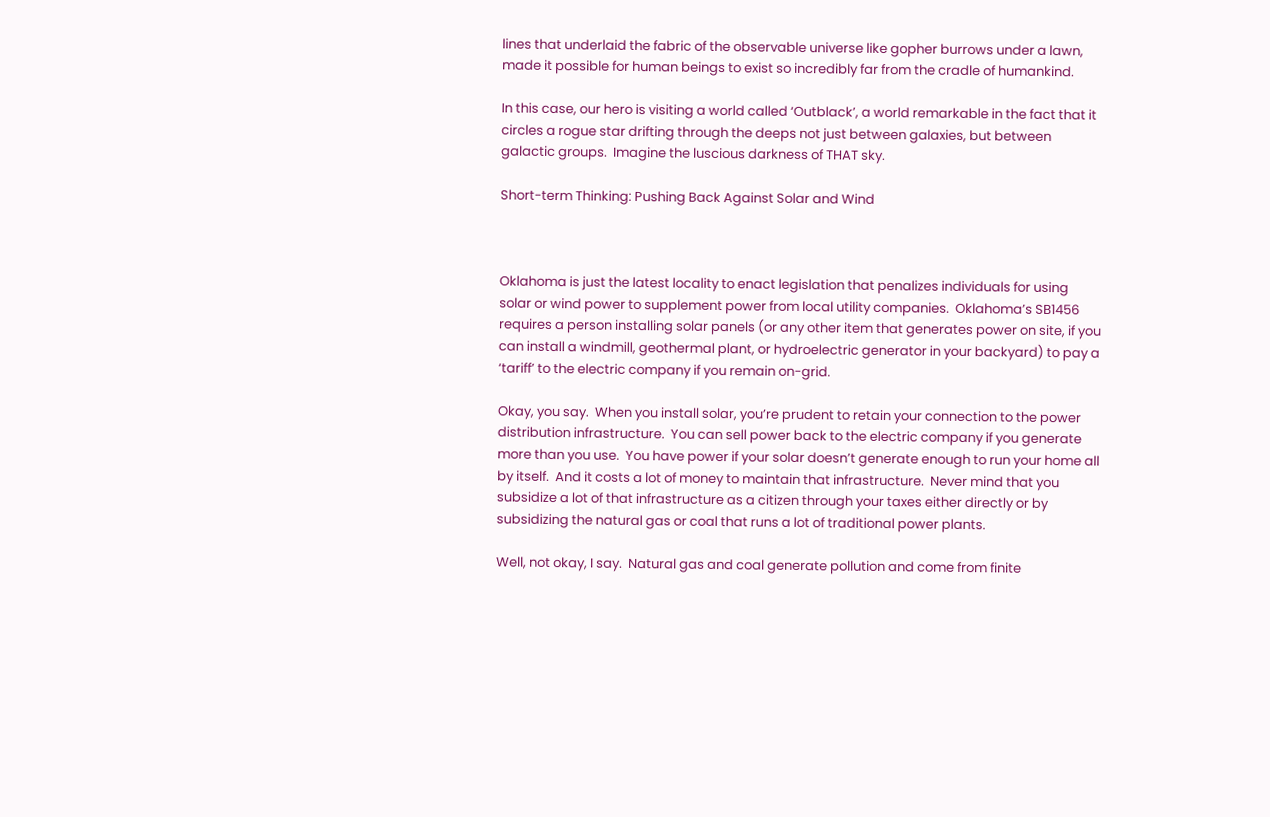lines that underlaid the fabric of the observable universe like gopher burrows under a lawn, made it possible for human beings to exist so incredibly far from the cradle of humankind.

In this case, our hero is visiting a world called ‘Outblack’, a world remarkable in the fact that it circles a rogue star drifting through the deeps not just between galaxies, but between galactic groups.  Imagine the luscious darkness of THAT sky.

Short-term Thinking: Pushing Back Against Solar and Wind



Oklahoma is just the latest locality to enact legislation that penalizes individuals for using solar or wind power to supplement power from local utility companies.  Oklahoma’s SB1456 requires a person installing solar panels (or any other item that generates power on site, if you can install a windmill, geothermal plant, or hydroelectric generator in your backyard) to pay a ‘tariff’ to the electric company if you remain on-grid.

Okay, you say.  When you install solar, you’re prudent to retain your connection to the power distribution infrastructure.  You can sell power back to the electric company if you generate more than you use.  You have power if your solar doesn’t generate enough to run your home all by itself.  And it costs a lot of money to maintain that infrastructure.  Never mind that you subsidize a lot of that infrastructure as a citizen through your taxes either directly or by subsidizing the natural gas or coal that runs a lot of traditional power plants.

Well, not okay, I say.  Natural gas and coal generate pollution and come from finite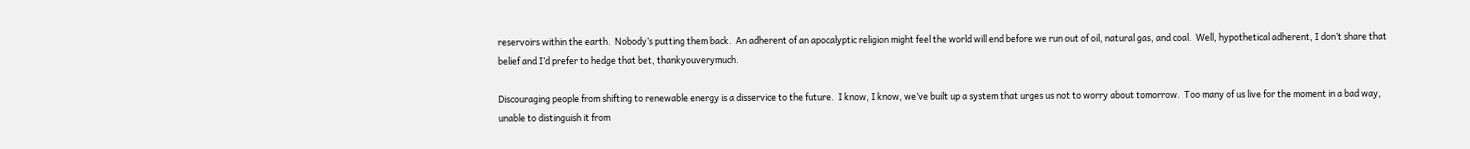reservoirs within the earth.  Nobody’s putting them back.  An adherent of an apocalyptic religion might feel the world will end before we run out of oil, natural gas, and coal.  Well, hypothetical adherent, I don’t share that belief and I’d prefer to hedge that bet, thankyouverymuch.

Discouraging people from shifting to renewable energy is a disservice to the future.  I know, I know, we’ve built up a system that urges us not to worry about tomorrow.  Too many of us live for the moment in a bad way, unable to distinguish it from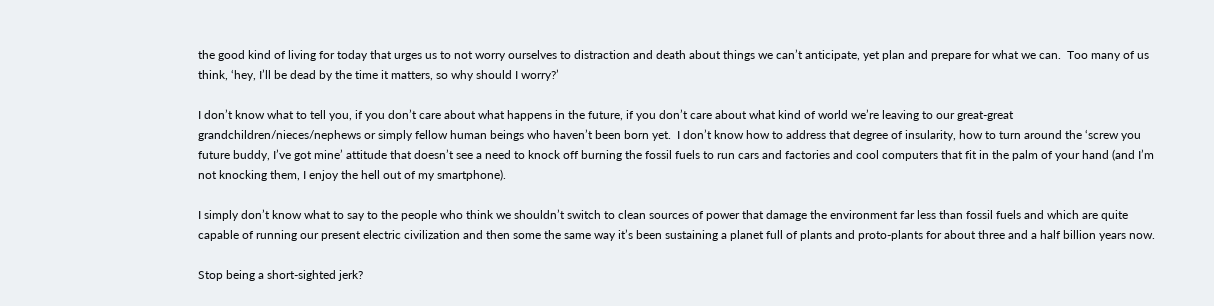the good kind of living for today that urges us to not worry ourselves to distraction and death about things we can’t anticipate, yet plan and prepare for what we can.  Too many of us think, ‘hey, I’ll be dead by the time it matters, so why should I worry?’

I don’t know what to tell you, if you don’t care about what happens in the future, if you don’t care about what kind of world we’re leaving to our great-great grandchildren/nieces/nephews or simply fellow human beings who haven’t been born yet.  I don’t know how to address that degree of insularity, how to turn around the ‘screw you future buddy, I’ve got mine’ attitude that doesn’t see a need to knock off burning the fossil fuels to run cars and factories and cool computers that fit in the palm of your hand (and I’m not knocking them, I enjoy the hell out of my smartphone).

I simply don’t know what to say to the people who think we shouldn’t switch to clean sources of power that damage the environment far less than fossil fuels and which are quite capable of running our present electric civilization and then some the same way it’s been sustaining a planet full of plants and proto-plants for about three and a half billion years now.

Stop being a short-sighted jerk?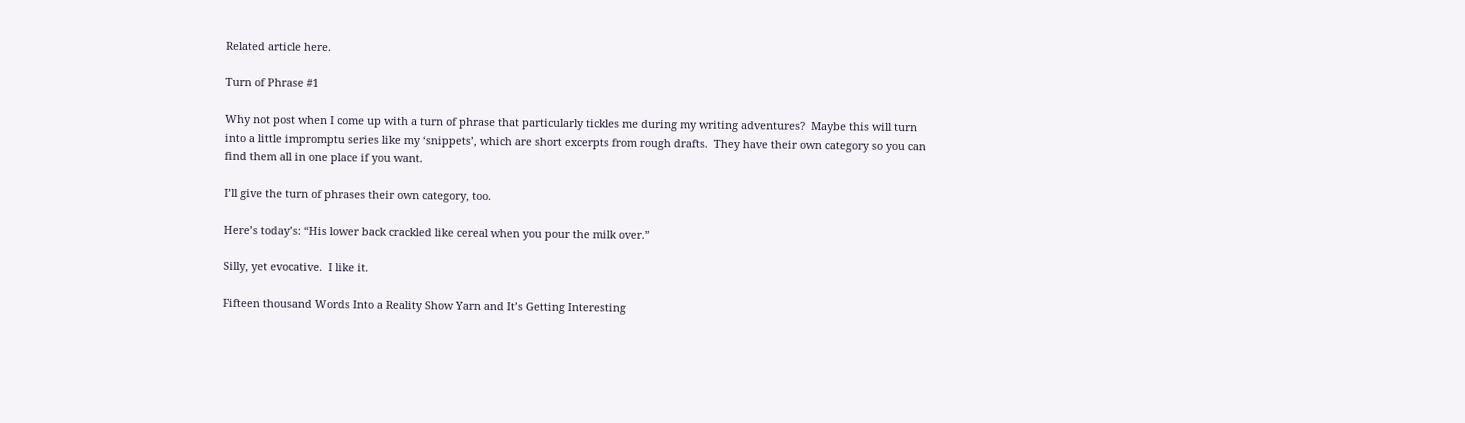Related article here.

Turn of Phrase #1

Why not post when I come up with a turn of phrase that particularly tickles me during my writing adventures?  Maybe this will turn into a little impromptu series like my ‘snippets’, which are short excerpts from rough drafts.  They have their own category so you can find them all in one place if you want.

I’ll give the turn of phrases their own category, too.

Here’s today’s: “His lower back crackled like cereal when you pour the milk over.”

Silly, yet evocative.  I like it.

Fifteen thousand Words Into a Reality Show Yarn and It’s Getting Interesting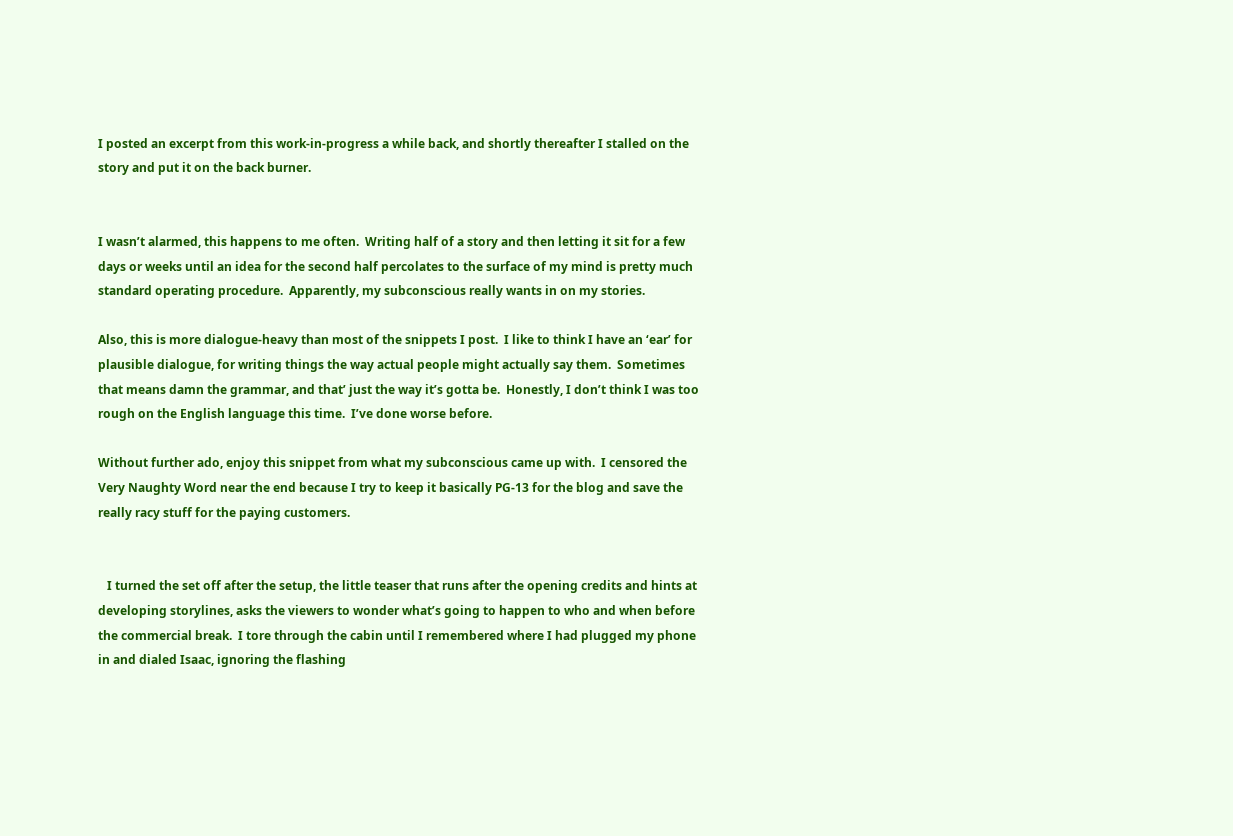I posted an excerpt from this work-in-progress a while back, and shortly thereafter I stalled on the story and put it on the back burner.


I wasn’t alarmed, this happens to me often.  Writing half of a story and then letting it sit for a few days or weeks until an idea for the second half percolates to the surface of my mind is pretty much standard operating procedure.  Apparently, my subconscious really wants in on my stories.

Also, this is more dialogue-heavy than most of the snippets I post.  I like to think I have an ‘ear’ for plausible dialogue, for writing things the way actual people might actually say them.  Sometimes that means damn the grammar, and that’ just the way it’s gotta be.  Honestly, I don’t think I was too rough on the English language this time.  I’ve done worse before.

Without further ado, enjoy this snippet from what my subconscious came up with.  I censored the Very Naughty Word near the end because I try to keep it basically PG-13 for the blog and save the really racy stuff for the paying customers.


   I turned the set off after the setup, the little teaser that runs after the opening credits and hints at developing storylines, asks the viewers to wonder what’s going to happen to who and when before the commercial break.  I tore through the cabin until I remembered where I had plugged my phone in and dialed Isaac, ignoring the flashing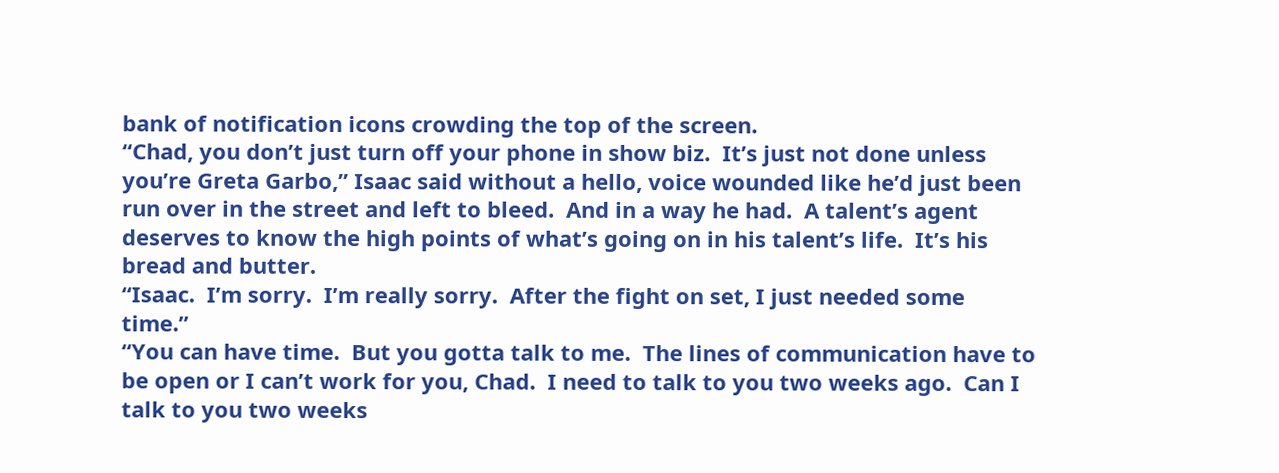bank of notification icons crowding the top of the screen.
“Chad, you don’t just turn off your phone in show biz.  It’s just not done unless you’re Greta Garbo,” Isaac said without a hello, voice wounded like he’d just been run over in the street and left to bleed.  And in a way he had.  A talent’s agent deserves to know the high points of what’s going on in his talent’s life.  It’s his bread and butter.
“Isaac.  I’m sorry.  I’m really sorry.  After the fight on set, I just needed some time.”
“You can have time.  But you gotta talk to me.  The lines of communication have to be open or I can’t work for you, Chad.  I need to talk to you two weeks ago.  Can I talk to you two weeks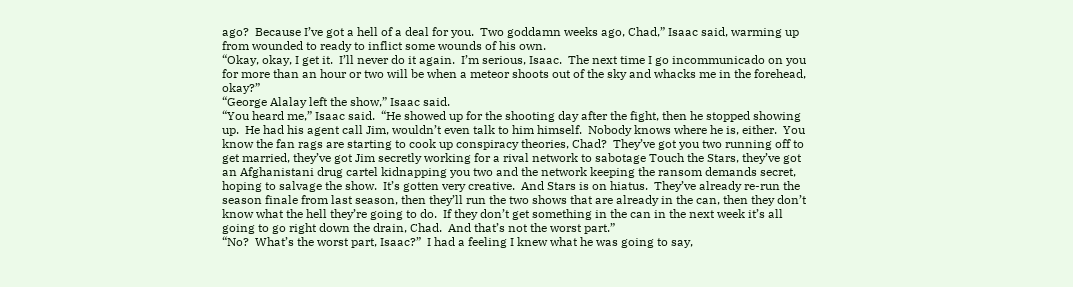ago?  Because I’ve got a hell of a deal for you.  Two goddamn weeks ago, Chad,” Isaac said, warming up from wounded to ready to inflict some wounds of his own.
“Okay, okay, I get it.  I’ll never do it again.  I’m serious, Isaac.  The next time I go incommunicado on you for more than an hour or two will be when a meteor shoots out of the sky and whacks me in the forehead, okay?”
“George Alalay left the show,” Isaac said.
“You heard me,” Isaac said.  “He showed up for the shooting day after the fight, then he stopped showing up.  He had his agent call Jim, wouldn’t even talk to him himself.  Nobody knows where he is, either.  You know the fan rags are starting to cook up conspiracy theories, Chad?  They’ve got you two running off to get married, they’ve got Jim secretly working for a rival network to sabotage Touch the Stars, they’ve got an Afghanistani drug cartel kidnapping you two and the network keeping the ransom demands secret, hoping to salvage the show.  It’s gotten very creative.  And Stars is on hiatus.  They’ve already re-run the season finale from last season, then they’ll run the two shows that are already in the can, then they don’t know what the hell they’re going to do.  If they don’t get something in the can in the next week it’s all going to go right down the drain, Chad.  And that’s not the worst part.”
“No?  What’s the worst part, Isaac?”  I had a feeling I knew what he was going to say,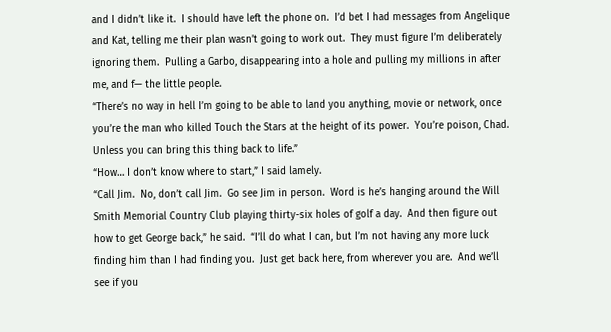and I didn’t like it.  I should have left the phone on.  I’d bet I had messages from Angelique and Kat, telling me their plan wasn’t going to work out.  They must figure I’m deliberately ignoring them.  Pulling a Garbo, disappearing into a hole and pulling my millions in after me, and f— the little people.
“There’s no way in hell I’m going to be able to land you anything, movie or network, once you’re the man who killed Touch the Stars at the height of its power.  You’re poison, Chad.  Unless you can bring this thing back to life.”
“How… I don’t know where to start,” I said lamely.
“Call Jim.  No, don’t call Jim.  Go see Jim in person.  Word is he’s hanging around the Will Smith Memorial Country Club playing thirty-six holes of golf a day.  And then figure out how to get George back,” he said.  “I’ll do what I can, but I’m not having any more luck finding him than I had finding you.  Just get back here, from wherever you are.  And we’ll see if you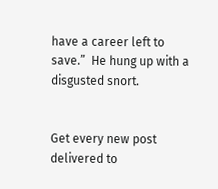have a career left to save.”  He hung up with a disgusted snort.


Get every new post delivered to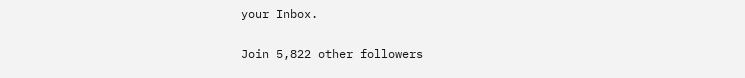your Inbox.

Join 5,822 other followers